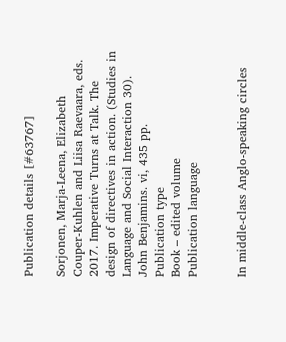Publication details [#63767]

Sorjonen, Marja-Leena, Elizabeth Couper-Kuhlen and Liisa Raevaara, eds. 2017. Imperative Turns at Talk. The design of directives in action. (Studies in Language and Social Interaction 30). John Benjamins. vi, 435 pp.
Publication type
Book – edited volume
Publication language


In middle-class Anglo-speaking circles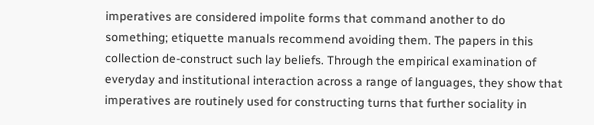imperatives are considered impolite forms that command another to do something; etiquette manuals recommend avoiding them. The papers in this collection de-construct such lay beliefs. Through the empirical examination of everyday and institutional interaction across a range of languages, they show that imperatives are routinely used for constructing turns that further sociality in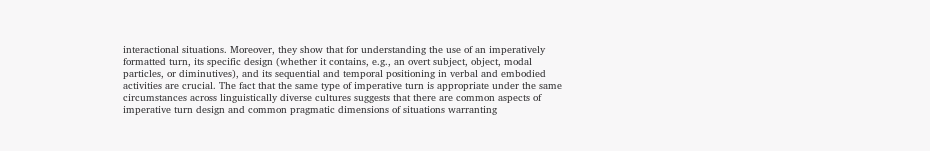interactional situations. Moreover, they show that for understanding the use of an imperatively formatted turn, its specific design (whether it contains, e.g., an overt subject, object, modal particles, or diminutives), and its sequential and temporal positioning in verbal and embodied activities are crucial. The fact that the same type of imperative turn is appropriate under the same circumstances across linguistically diverse cultures suggests that there are common aspects of imperative turn design and common pragmatic dimensions of situations warranting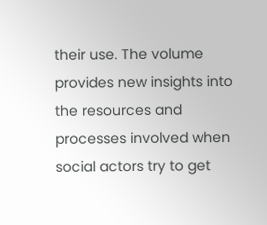their use. The volume provides new insights into the resources and processes involved when social actors try to get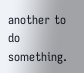another to do something.